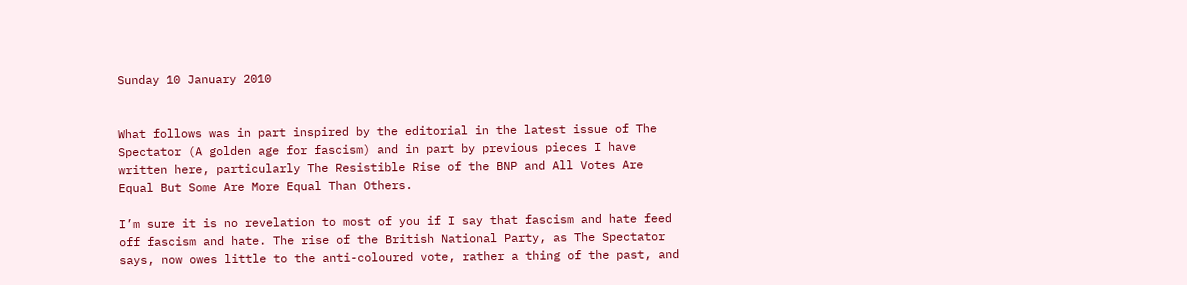Sunday 10 January 2010


What follows was in part inspired by the editorial in the latest issue of The Spectator (A golden age for fascism) and in part by previous pieces I have written here, particularly The Resistible Rise of the BNP and All Votes Are Equal But Some Are More Equal Than Others.

I’m sure it is no revelation to most of you if I say that fascism and hate feed off fascism and hate. The rise of the British National Party, as The Spectator says, now owes little to the anti-coloured vote, rather a thing of the past, and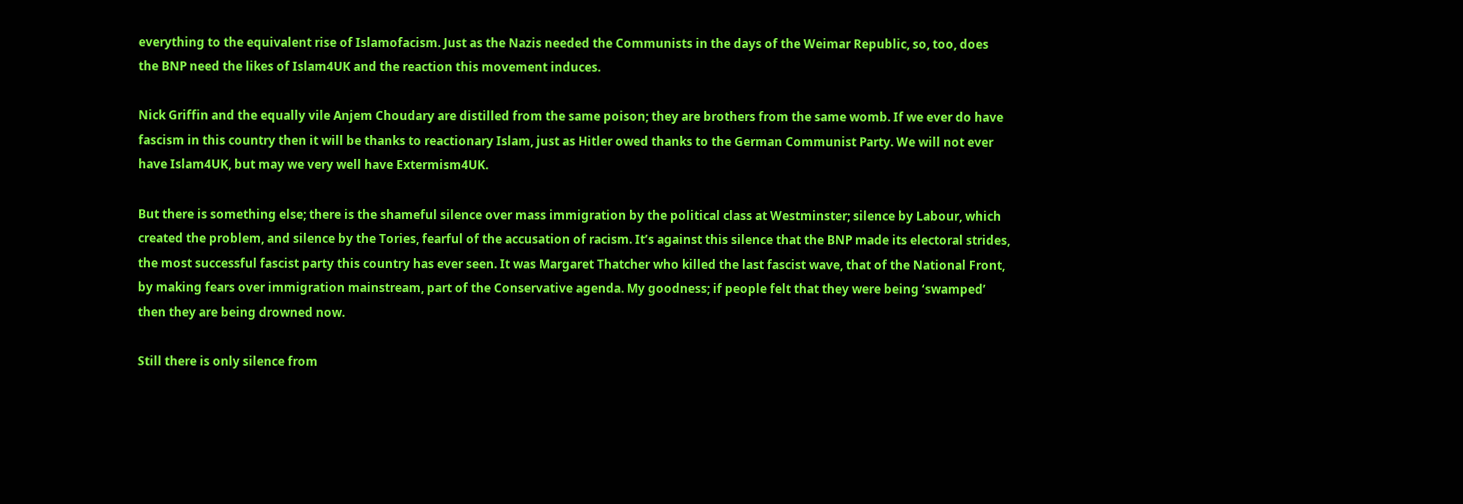everything to the equivalent rise of Islamofacism. Just as the Nazis needed the Communists in the days of the Weimar Republic, so, too, does the BNP need the likes of Islam4UK and the reaction this movement induces.

Nick Griffin and the equally vile Anjem Choudary are distilled from the same poison; they are brothers from the same womb. If we ever do have fascism in this country then it will be thanks to reactionary Islam, just as Hitler owed thanks to the German Communist Party. We will not ever have Islam4UK, but may we very well have Extermism4UK.

But there is something else; there is the shameful silence over mass immigration by the political class at Westminster; silence by Labour, which created the problem, and silence by the Tories, fearful of the accusation of racism. It’s against this silence that the BNP made its electoral strides, the most successful fascist party this country has ever seen. It was Margaret Thatcher who killed the last fascist wave, that of the National Front, by making fears over immigration mainstream, part of the Conservative agenda. My goodness; if people felt that they were being ‘swamped’ then they are being drowned now.

Still there is only silence from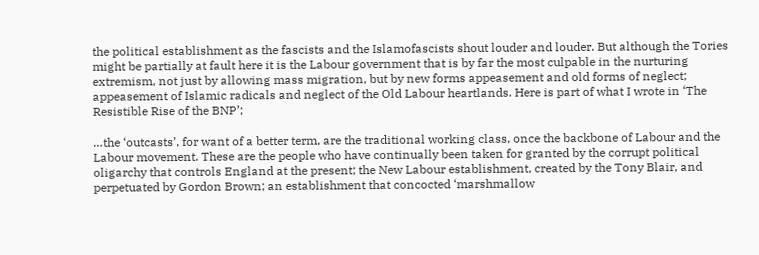the political establishment as the fascists and the Islamofascists shout louder and louder. But although the Tories might be partially at fault here it is the Labour government that is by far the most culpable in the nurturing extremism, not just by allowing mass migration, but by new forms appeasement and old forms of neglect; appeasement of Islamic radicals and neglect of the Old Labour heartlands. Here is part of what I wrote in ‘The Resistible Rise of the BNP’;

…the ‘outcasts’, for want of a better term, are the traditional working class, once the backbone of Labour and the Labour movement. These are the people who have continually been taken for granted by the corrupt political oligarchy that controls England at the present; the New Labour establishment, created by the Tony Blair, and perpetuated by Gordon Brown; an establishment that concocted ‘marshmallow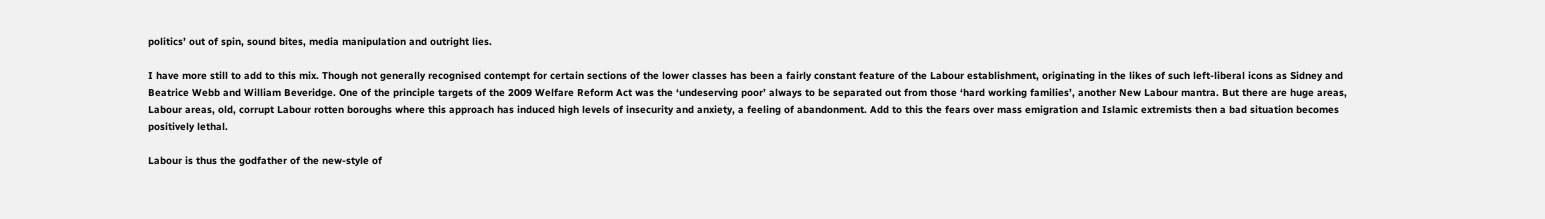politics’ out of spin, sound bites, media manipulation and outright lies.

I have more still to add to this mix. Though not generally recognised contempt for certain sections of the lower classes has been a fairly constant feature of the Labour establishment, originating in the likes of such left-liberal icons as Sidney and Beatrice Webb and William Beveridge. One of the principle targets of the 2009 Welfare Reform Act was the ‘undeserving poor’ always to be separated out from those ‘hard working families’, another New Labour mantra. But there are huge areas, Labour areas, old, corrupt Labour rotten boroughs where this approach has induced high levels of insecurity and anxiety, a feeling of abandonment. Add to this the fears over mass emigration and Islamic extremists then a bad situation becomes positively lethal.

Labour is thus the godfather of the new-style of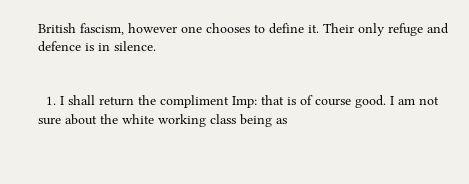British fascism, however one chooses to define it. Their only refuge and defence is in silence.


  1. I shall return the compliment Imp: that is of course good. I am not sure about the white working class being as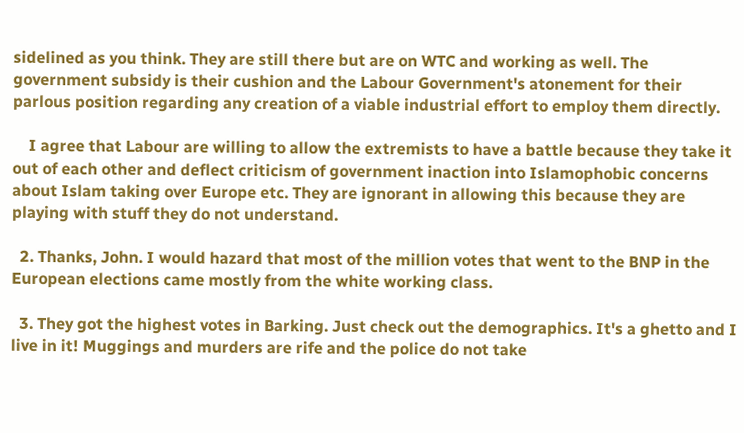sidelined as you think. They are still there but are on WTC and working as well. The government subsidy is their cushion and the Labour Government's atonement for their parlous position regarding any creation of a viable industrial effort to employ them directly.

    I agree that Labour are willing to allow the extremists to have a battle because they take it out of each other and deflect criticism of government inaction into Islamophobic concerns about Islam taking over Europe etc. They are ignorant in allowing this because they are playing with stuff they do not understand.

  2. Thanks, John. I would hazard that most of the million votes that went to the BNP in the European elections came mostly from the white working class.

  3. They got the highest votes in Barking. Just check out the demographics. It's a ghetto and I live in it! Muggings and murders are rife and the police do not take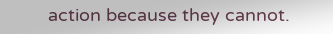action because they cannot.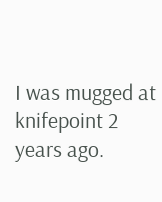I was mugged at knifepoint 2 years ago.